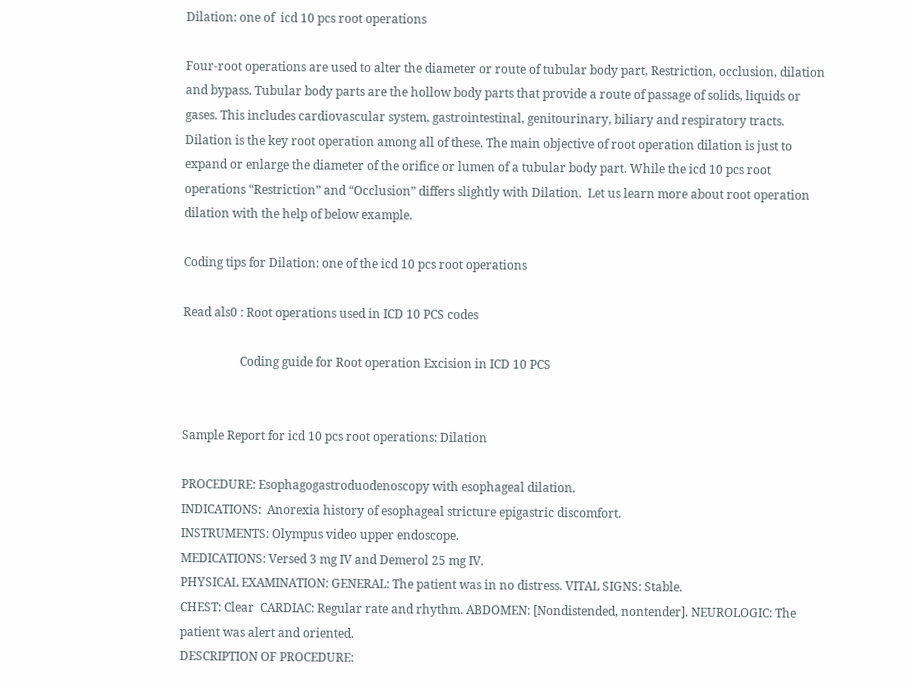Dilation: one of  icd 10 pcs root operations

Four-root operations are used to alter the diameter or route of tubular body part, Restriction, occlusion, dilation and bypass. Tubular body parts are the hollow body parts that provide a route of passage of solids, liquids or gases. This includes cardiovascular system, gastrointestinal, genitourinary, biliary and respiratory tracts. Dilation is the key root operation among all of these. The main objective of root operation dilation is just to expand or enlarge the diameter of the orifice or lumen of a tubular body part. While the icd 10 pcs root operations “Restriction” and “Occlusion” differs slightly with Dilation.  Let us learn more about root operation dilation with the help of below example.

Coding tips for Dilation: one of the icd 10 pcs root operations

Read als0 : Root operations used in ICD 10 PCS codes

                   Coding guide for Root operation Excision in ICD 10 PCS


Sample Report for icd 10 pcs root operations: Dilation

PROCEDURE: Esophagogastroduodenoscopy with esophageal dilation.
INDICATIONS:  Anorexia history of esophageal stricture epigastric discomfort.
INSTRUMENTS: Olympus video upper endoscope.
MEDICATIONS: Versed 3 mg IV and Demerol 25 mg IV.
PHYSICAL EXAMINATION: GENERAL: The patient was in no distress. VITAL SIGNS: Stable.
CHEST: Clear  CARDIAC: Regular rate and rhythm. ABDOMEN: [Nondistended, nontender]. NEUROLOGIC: The patient was alert and oriented.
DESCRIPTION OF PROCEDURE: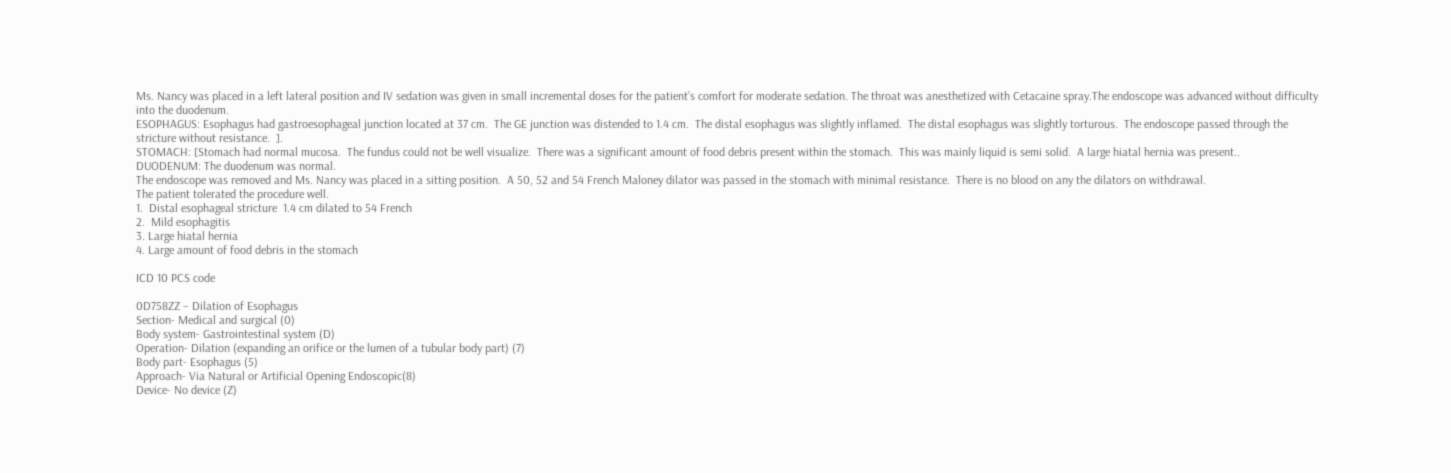Ms. Nancy was placed in a left lateral position and IV sedation was given in small incremental doses for the patient’s comfort for moderate sedation. The throat was anesthetized with Cetacaine spray.The endoscope was advanced without difficulty into the duodenum.
ESOPHAGUS: Esophagus had gastroesophageal junction located at 37 cm.  The GE junction was distended to 1.4 cm.  The distal esophagus was slightly inflamed.  The distal esophagus was slightly torturous.  The endoscope passed through the stricture without resistance.  ].
STOMACH: [Stomach had normal mucosa.  The fundus could not be well visualize.  There was a significant amount of food debris present within the stomach.  This was mainly liquid is semi solid.  A large hiatal hernia was present..
DUODENUM: The duodenum was normal.
The endoscope was removed and Ms. Nancy was placed in a sitting position.  A 50, 52 and 54 French Maloney dilator was passed in the stomach with minimal resistance.  There is no blood on any the dilators on withdrawal.
The patient tolerated the procedure well.
1.  Distal esophageal stricture  1.4 cm dilated to 54 French
2.  Mild esophagitis
3. Large hiatal hernia
4. Large amount of food debris in the stomach

ICD 10 PCS code

0D758ZZ – Dilation of Esophagus
Section- Medical and surgical (0)
Body system- Gastrointestinal system (D)
Operation- Dilation (expanding an orifice or the lumen of a tubular body part) (7)
Body part- Esophagus (5)
Approach- Via Natural or Artificial Opening Endoscopic(8)
Device- No device (Z)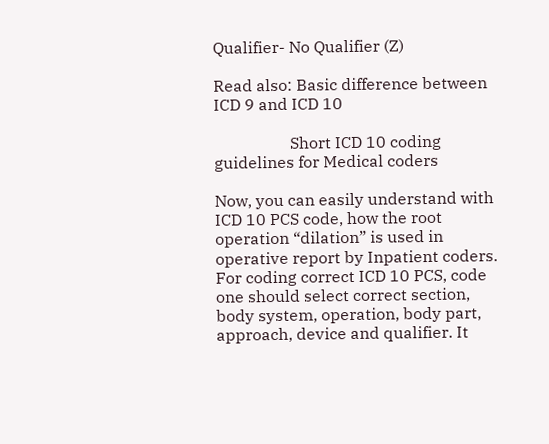Qualifier- No Qualifier (Z)

Read also: Basic difference between ICD 9 and ICD 10

                   Short ICD 10 coding guidelines for Medical coders

Now, you can easily understand with ICD 10 PCS code, how the root operation “dilation” is used in operative report by Inpatient coders. For coding correct ICD 10 PCS, code one should select correct section, body system, operation, body part, approach, device and qualifier. It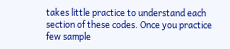takes little practice to understand each section of these codes. Once you practice few sample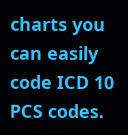charts you can easily code ICD 10 PCS codes.